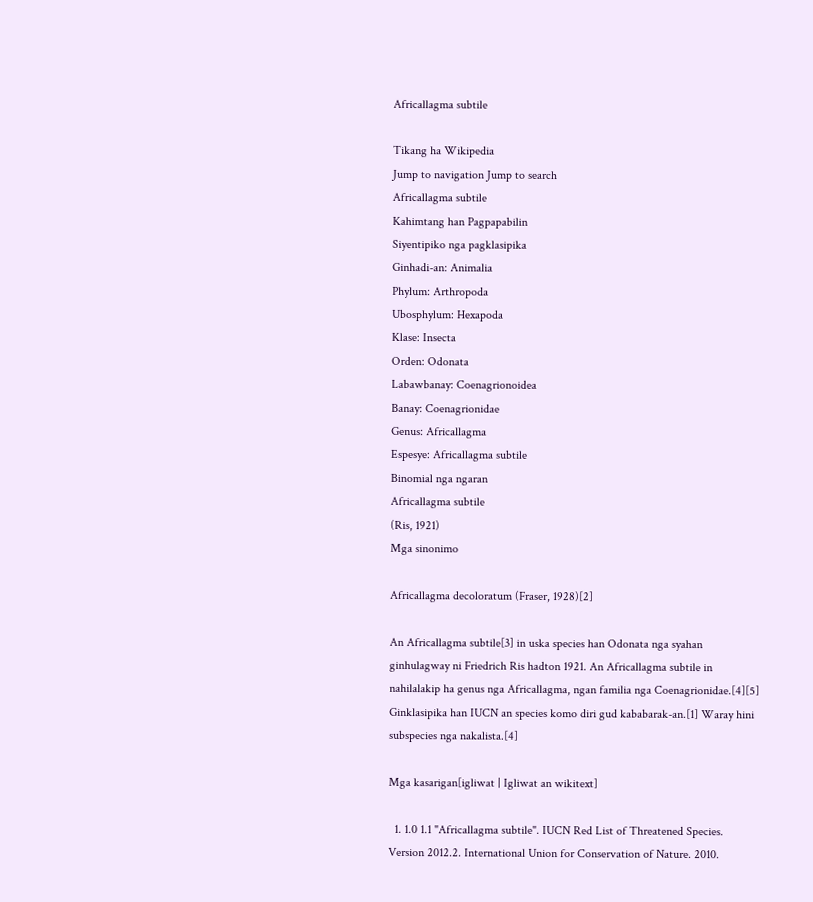Africallagma subtile

Tikang ha Wikipedia
Jump to navigation Jump to search
Africallagma subtile
Kahimtang han Pagpapabilin
Siyentipiko nga pagklasipika
Ginhadi-an: Animalia
Phylum: Arthropoda
Ubosphylum: Hexapoda
Klase: Insecta
Orden: Odonata
Labawbanay: Coenagrionoidea
Banay: Coenagrionidae
Genus: Africallagma
Espesye: Africallagma subtile
Binomial nga ngaran
Africallagma subtile
(Ris, 1921)
Mga sinonimo

Africallagma decoloratum (Fraser, 1928)[2]

An Africallagma subtile[3] in uska species han Odonata nga syahan ginhulagway ni Friedrich Ris hadton 1921. An Africallagma subtile in nahilalakip ha genus nga Africallagma, ngan familia nga Coenagrionidae.[4][5] Ginklasipika han IUCN an species komo diri gud kababarak-an.[1] Waray hini subspecies nga nakalista.[4]

Mga kasarigan[igliwat | Igliwat an wikitext]

  1. 1.0 1.1 "Africallagma subtile". IUCN Red List of Threatened Species. Version 2012.2. International Union for Conservation of Nature. 2010.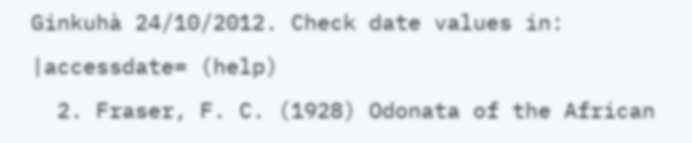Ginkuhà 24/10/2012. Check date values in: |accessdate= (help)
  2. Fraser, F. C. (1928) Odonata of the African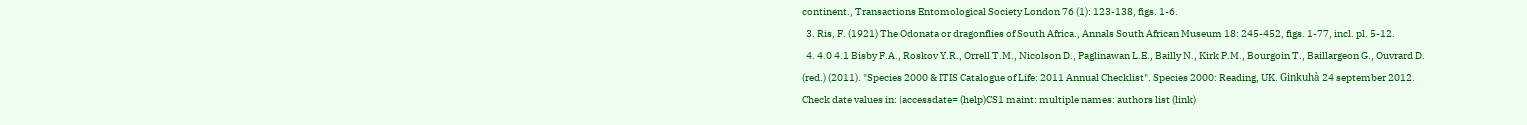continent., Transactions Entomological Society London 76 (1): 123-138, figs. 1-6.
  3. Ris, F. (1921) The Odonata or dragonflies of South Africa., Annals South African Museum 18: 245-452, figs. 1-77, incl. pl. 5-12.
  4. 4.0 4.1 Bisby F.A., Roskov Y.R., Orrell T.M., Nicolson D., Paglinawan L.E., Bailly N., Kirk P.M., Bourgoin T., Baillargeon G., Ouvrard D. (red.) (2011). "Species 2000 & ITIS Catalogue of Life: 2011 Annual Checklist". Species 2000: Reading, UK. Ginkuhà 24 september 2012. Check date values in: |accessdate= (help)CS1 maint: multiple names: authors list (link)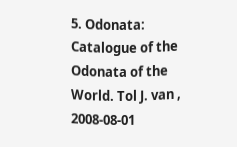5. Odonata: Catalogue of the Odonata of the World. Tol J. van , 2008-08-01